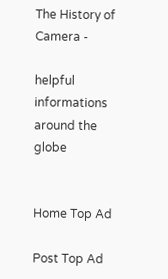The History of Camera -

helpful informations around the globe


Home Top Ad

Post Top Ad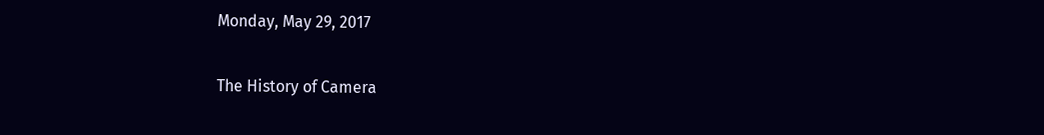Monday, May 29, 2017

The History of Camera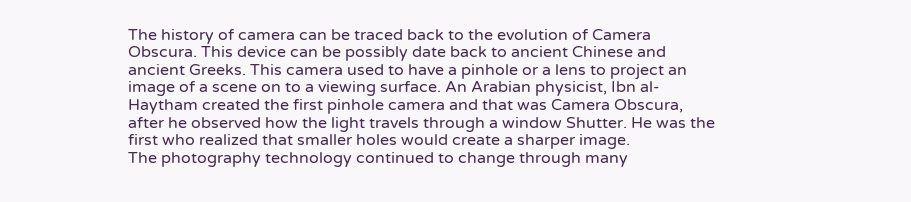The history of camera can be traced back to the evolution of Camera Obscura. This device can be possibly date back to ancient Chinese and ancient Greeks. This camera used to have a pinhole or a lens to project an image of a scene on to a viewing surface. An Arabian physicist, Ibn al-Haytham created the first pinhole camera and that was Camera Obscura, after he observed how the light travels through a window Shutter. He was the first who realized that smaller holes would create a sharper image.
The photography technology continued to change through many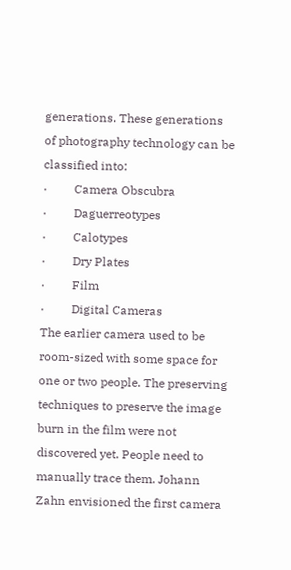generations. These generations of photography technology can be classified into:
·         Camera Obscubra
·         Daguerreotypes
·         Calotypes
·         Dry Plates
·         Film
·         Digital Cameras
The earlier camera used to be room-sized with some space for one or two people. The preserving techniques to preserve the image burn in the film were not discovered yet. People need to manually trace them. Johann Zahn envisioned the first camera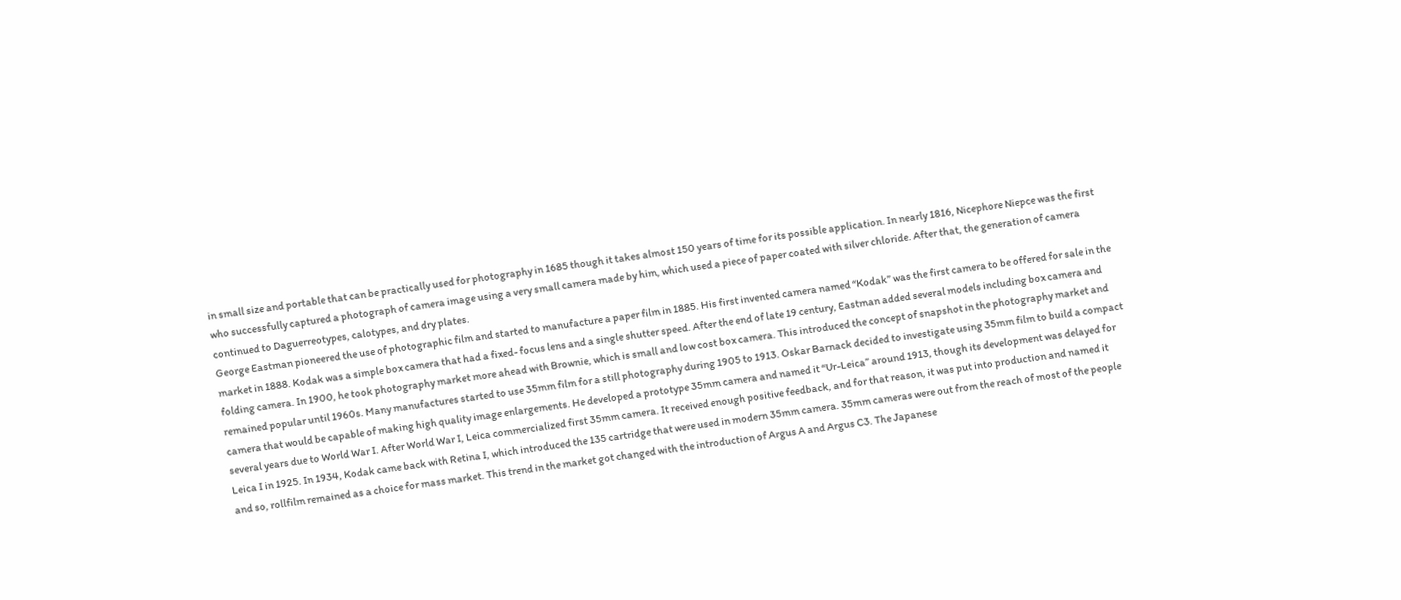in small size and portable that can be practically used for photography in 1685 though it takes almost 150 years of time for its possible application. In nearly 1816, Nicephore Niepce was the first who successfully captured a photograph of camera image using a very small camera made by him, which used a piece of paper coated with silver chloride. After that, the generation of camera continued to Daguerreotypes, calotypes, and dry plates.
George Eastman pioneered the use of photographic film and started to manufacture a paper film in 1885. His first invented camera named “Kodak” was the first camera to be offered for sale in the market in 1888. Kodak was a simple box camera that had a fixed- focus lens and a single shutter speed. After the end of late 19 century, Eastman added several models including box camera and folding camera. In 1900, he took photography market more ahead with Brownie, which is small and low cost box camera. This introduced the concept of snapshot in the photography market and remained popular until 1960s. Many manufactures started to use 35mm film for a still photography during 1905 to 1913. Oskar Barnack decided to investigate using 35mm film to build a compact camera that would be capable of making high quality image enlargements. He developed a prototype 35mm camera and named it “Ur-Leica” around 1913, though its development was delayed for several years due to World War I. After World War I, Leica commercialized first 35mm camera. It received enough positive feedback, and for that reason, it was put into production and named it Leica I in 1925. In 1934, Kodak came back with Retina I, which introduced the 135 cartridge that were used in modern 35mm camera. 35mm cameras were out from the reach of most of the people and so, rollfilm remained as a choice for mass market. This trend in the market got changed with the introduction of Argus A and Argus C3. The Japanese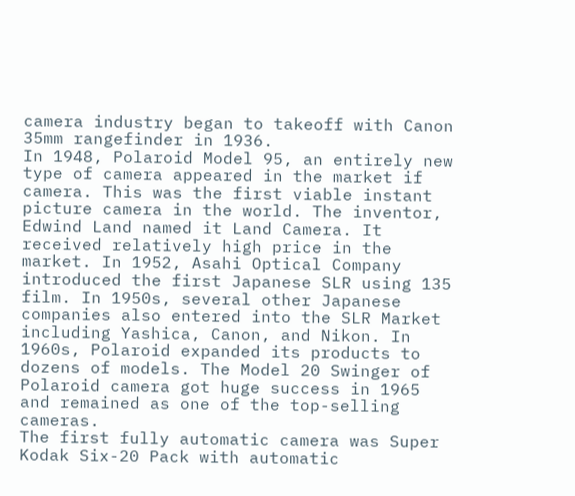camera industry began to takeoff with Canon 35mm rangefinder in 1936.
In 1948, Polaroid Model 95, an entirely new type of camera appeared in the market if camera. This was the first viable instant picture camera in the world. The inventor, Edwind Land named it Land Camera. It received relatively high price in the market. In 1952, Asahi Optical Company introduced the first Japanese SLR using 135 film. In 1950s, several other Japanese companies also entered into the SLR Market including Yashica, Canon, and Nikon. In 1960s, Polaroid expanded its products to dozens of models. The Model 20 Swinger of Polaroid camera got huge success in 1965 and remained as one of the top-selling cameras.
The first fully automatic camera was Super Kodak Six-20 Pack with automatic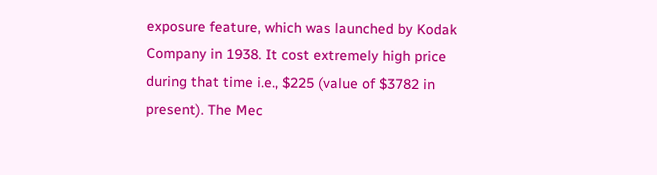exposure feature, which was launched by Kodak Company in 1938. It cost extremely high price during that time i.e., $225 (value of $3782 in present). The Mec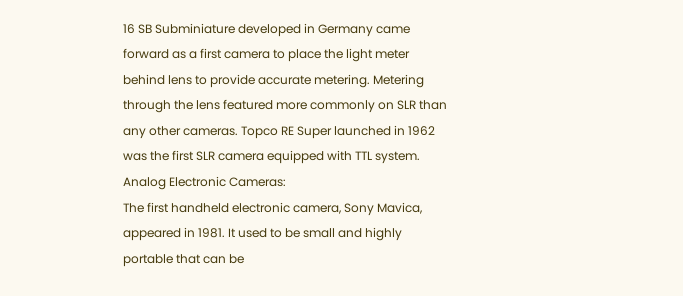16 SB Subminiature developed in Germany came forward as a first camera to place the light meter behind lens to provide accurate metering. Metering through the lens featured more commonly on SLR than any other cameras. Topco RE Super launched in 1962 was the first SLR camera equipped with TTL system.
Analog Electronic Cameras:
The first handheld electronic camera, Sony Mavica, appeared in 1981. It used to be small and highly portable that can be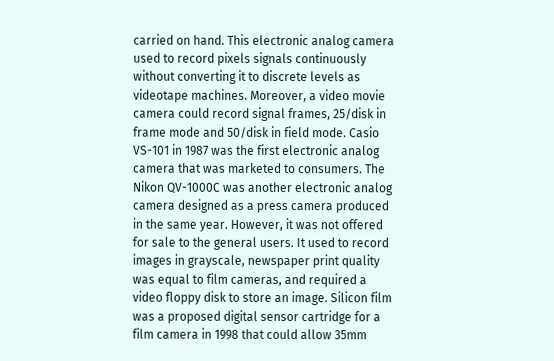carried on hand. This electronic analog camera used to record pixels signals continuously without converting it to discrete levels as videotape machines. Moreover, a video movie camera could record signal frames, 25/disk in frame mode and 50/disk in field mode. Casio VS-101 in 1987 was the first electronic analog camera that was marketed to consumers. The Nikon QV-1000C was another electronic analog camera designed as a press camera produced in the same year. However, it was not offered for sale to the general users. It used to record images in grayscale, newspaper print quality was equal to film cameras, and required a video floppy disk to store an image. Silicon film was a proposed digital sensor cartridge for a film camera in 1998 that could allow 35mm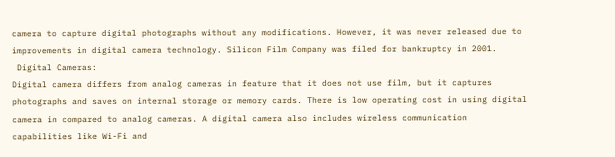camera to capture digital photographs without any modifications. However, it was never released due to improvements in digital camera technology. Silicon Film Company was filed for bankruptcy in 2001.
 Digital Cameras:
Digital camera differs from analog cameras in feature that it does not use film, but it captures photographs and saves on internal storage or memory cards. There is low operating cost in using digital camera in compared to analog cameras. A digital camera also includes wireless communication capabilities like Wi-Fi and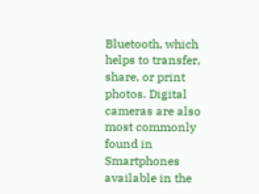Bluetooth, which helps to transfer, share, or print photos. Digital cameras are also most commonly found in Smartphones available in the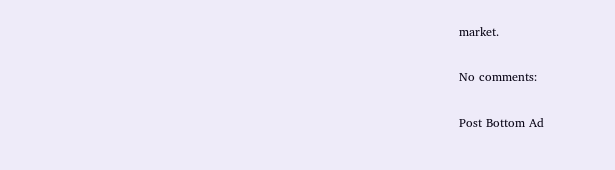market.

No comments:

Post Bottom Ad